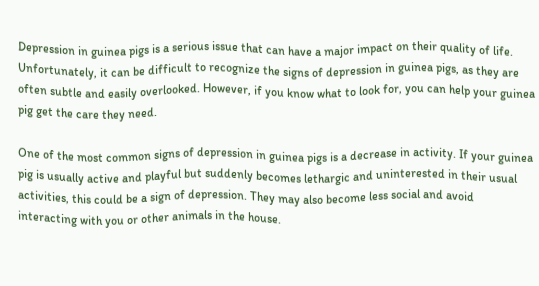Depression in guinea pigs is a serious issue that can have a major impact on their quality of life. Unfortunately, it can be difficult to recognize the signs of depression in guinea pigs, as they are often subtle and easily overlooked. However, if you know what to look for, you can help your guinea pig get the care they need.

One of the most common signs of depression in guinea pigs is a decrease in activity. If your guinea pig is usually active and playful but suddenly becomes lethargic and uninterested in their usual activities, this could be a sign of depression. They may also become less social and avoid interacting with you or other animals in the house.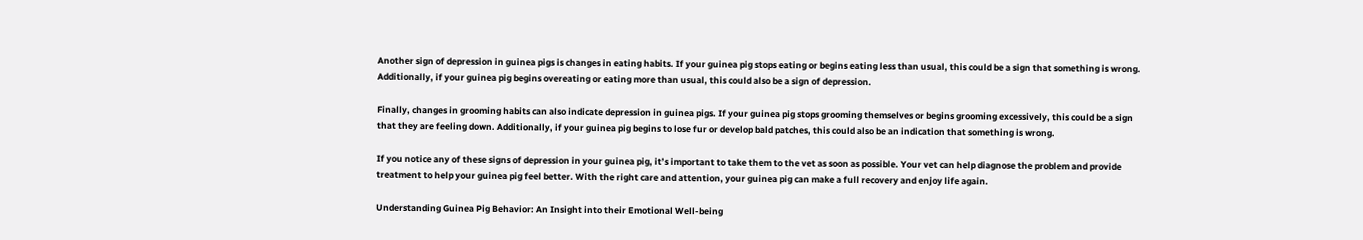Another sign of depression in guinea pigs is changes in eating habits. If your guinea pig stops eating or begins eating less than usual, this could be a sign that something is wrong. Additionally, if your guinea pig begins overeating or eating more than usual, this could also be a sign of depression.

Finally, changes in grooming habits can also indicate depression in guinea pigs. If your guinea pig stops grooming themselves or begins grooming excessively, this could be a sign that they are feeling down. Additionally, if your guinea pig begins to lose fur or develop bald patches, this could also be an indication that something is wrong.

If you notice any of these signs of depression in your guinea pig, it’s important to take them to the vet as soon as possible. Your vet can help diagnose the problem and provide treatment to help your guinea pig feel better. With the right care and attention, your guinea pig can make a full recovery and enjoy life again.

Understanding Guinea Pig Behavior: An Insight into their Emotional Well-being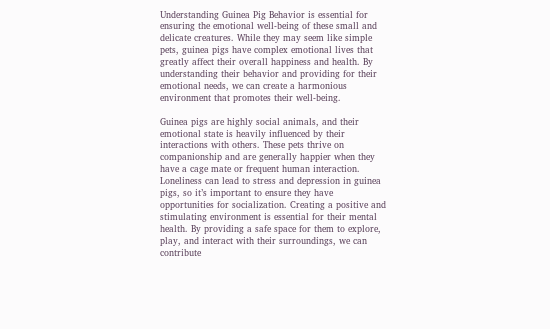Understanding Guinea Pig Behavior is essential for ensuring the emotional well-being of these small and delicate creatures. While they may seem like simple pets, guinea pigs have complex emotional lives that greatly affect their overall happiness and health. By understanding their behavior and providing for their emotional needs, we can create a harmonious environment that promotes their well-being.

Guinea pigs are highly social animals, and their emotional state is heavily influenced by their interactions with others. These pets thrive on companionship and are generally happier when they have a cage mate or frequent human interaction. Loneliness can lead to stress and depression in guinea pigs, so it’s important to ensure they have opportunities for socialization. Creating a positive and stimulating environment is essential for their mental health. By providing a safe space for them to explore, play, and interact with their surroundings, we can contribute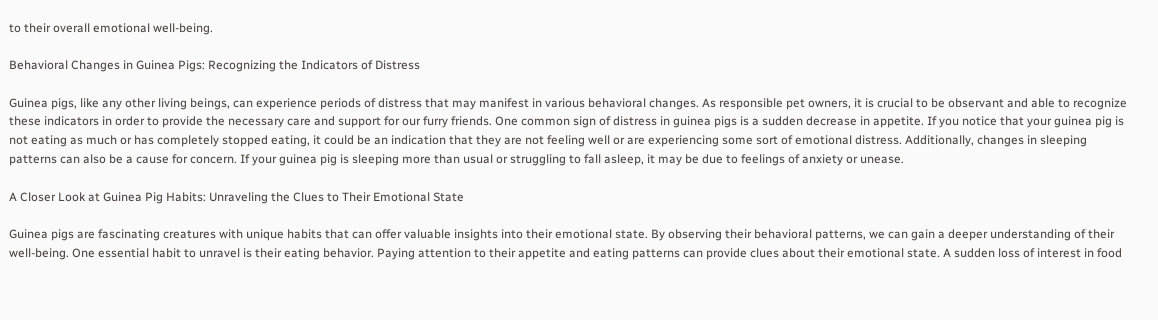to their overall emotional well-being.

Behavioral Changes in Guinea Pigs: Recognizing the Indicators of Distress

Guinea pigs, like any other living beings, can experience periods of distress that may manifest in various behavioral changes. As responsible pet owners, it is crucial to be observant and able to recognize these indicators in order to provide the necessary care and support for our furry friends. One common sign of distress in guinea pigs is a sudden decrease in appetite. If you notice that your guinea pig is not eating as much or has completely stopped eating, it could be an indication that they are not feeling well or are experiencing some sort of emotional distress. Additionally, changes in sleeping patterns can also be a cause for concern. If your guinea pig is sleeping more than usual or struggling to fall asleep, it may be due to feelings of anxiety or unease.

A Closer Look at Guinea Pig Habits: Unraveling the Clues to Their Emotional State

Guinea pigs are fascinating creatures with unique habits that can offer valuable insights into their emotional state. By observing their behavioral patterns, we can gain a deeper understanding of their well-being. One essential habit to unravel is their eating behavior. Paying attention to their appetite and eating patterns can provide clues about their emotional state. A sudden loss of interest in food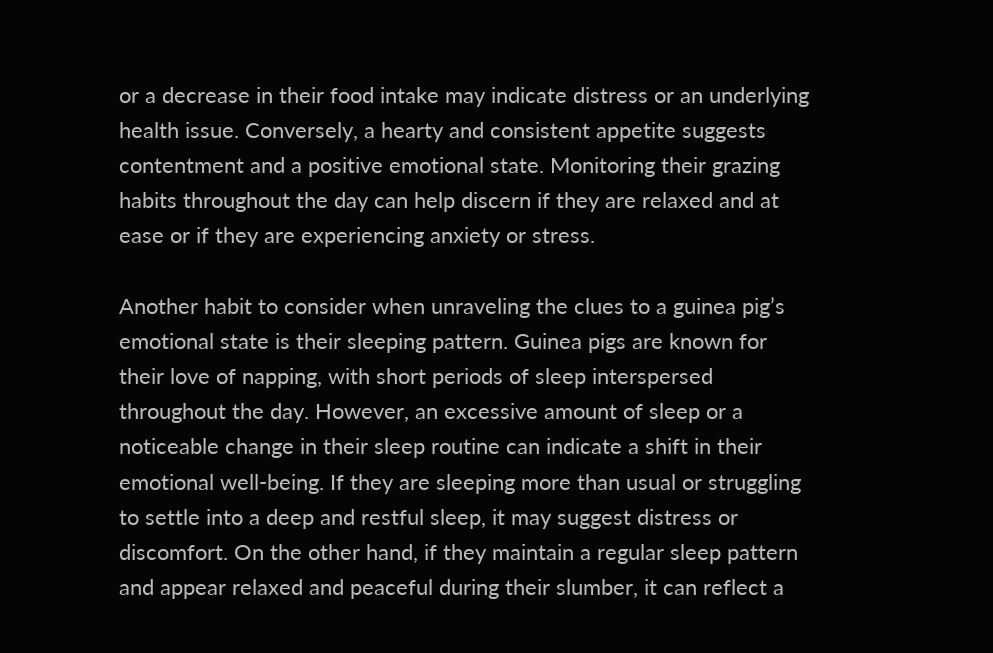or a decrease in their food intake may indicate distress or an underlying health issue. Conversely, a hearty and consistent appetite suggests contentment and a positive emotional state. Monitoring their grazing habits throughout the day can help discern if they are relaxed and at ease or if they are experiencing anxiety or stress.

Another habit to consider when unraveling the clues to a guinea pig’s emotional state is their sleeping pattern. Guinea pigs are known for their love of napping, with short periods of sleep interspersed throughout the day. However, an excessive amount of sleep or a noticeable change in their sleep routine can indicate a shift in their emotional well-being. If they are sleeping more than usual or struggling to settle into a deep and restful sleep, it may suggest distress or discomfort. On the other hand, if they maintain a regular sleep pattern and appear relaxed and peaceful during their slumber, it can reflect a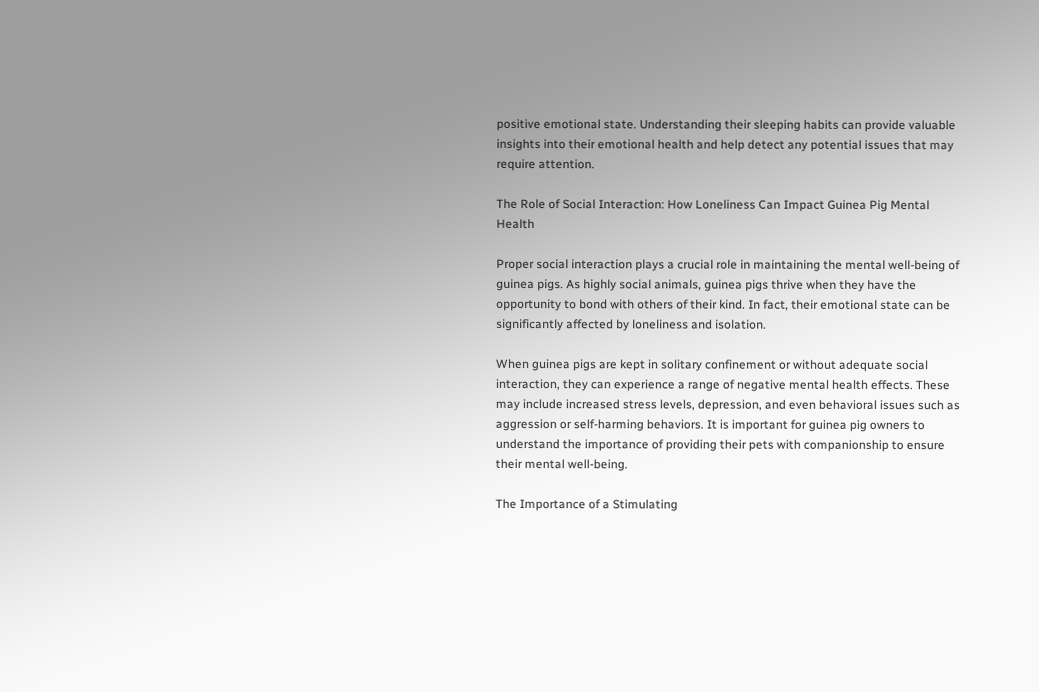positive emotional state. Understanding their sleeping habits can provide valuable insights into their emotional health and help detect any potential issues that may require attention.

The Role of Social Interaction: How Loneliness Can Impact Guinea Pig Mental Health

Proper social interaction plays a crucial role in maintaining the mental well-being of guinea pigs. As highly social animals, guinea pigs thrive when they have the opportunity to bond with others of their kind. In fact, their emotional state can be significantly affected by loneliness and isolation.

When guinea pigs are kept in solitary confinement or without adequate social interaction, they can experience a range of negative mental health effects. These may include increased stress levels, depression, and even behavioral issues such as aggression or self-harming behaviors. It is important for guinea pig owners to understand the importance of providing their pets with companionship to ensure their mental well-being.

The Importance of a Stimulating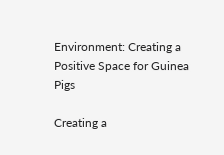Environment: Creating a Positive Space for Guinea Pigs

Creating a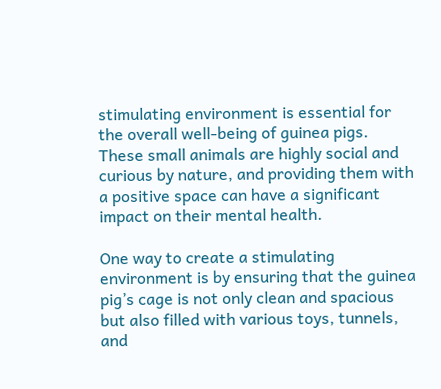stimulating environment is essential for the overall well-being of guinea pigs. These small animals are highly social and curious by nature, and providing them with a positive space can have a significant impact on their mental health.

One way to create a stimulating environment is by ensuring that the guinea pig’s cage is not only clean and spacious but also filled with various toys, tunnels, and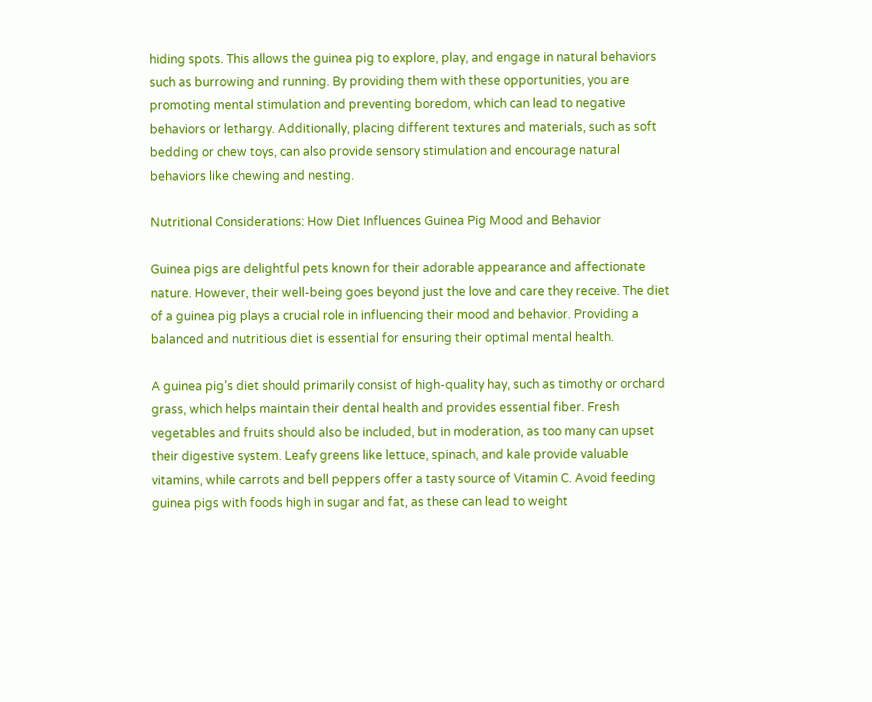hiding spots. This allows the guinea pig to explore, play, and engage in natural behaviors such as burrowing and running. By providing them with these opportunities, you are promoting mental stimulation and preventing boredom, which can lead to negative behaviors or lethargy. Additionally, placing different textures and materials, such as soft bedding or chew toys, can also provide sensory stimulation and encourage natural behaviors like chewing and nesting.

Nutritional Considerations: How Diet Influences Guinea Pig Mood and Behavior

Guinea pigs are delightful pets known for their adorable appearance and affectionate nature. However, their well-being goes beyond just the love and care they receive. The diet of a guinea pig plays a crucial role in influencing their mood and behavior. Providing a balanced and nutritious diet is essential for ensuring their optimal mental health.

A guinea pig’s diet should primarily consist of high-quality hay, such as timothy or orchard grass, which helps maintain their dental health and provides essential fiber. Fresh vegetables and fruits should also be included, but in moderation, as too many can upset their digestive system. Leafy greens like lettuce, spinach, and kale provide valuable vitamins, while carrots and bell peppers offer a tasty source of Vitamin C. Avoid feeding guinea pigs with foods high in sugar and fat, as these can lead to weight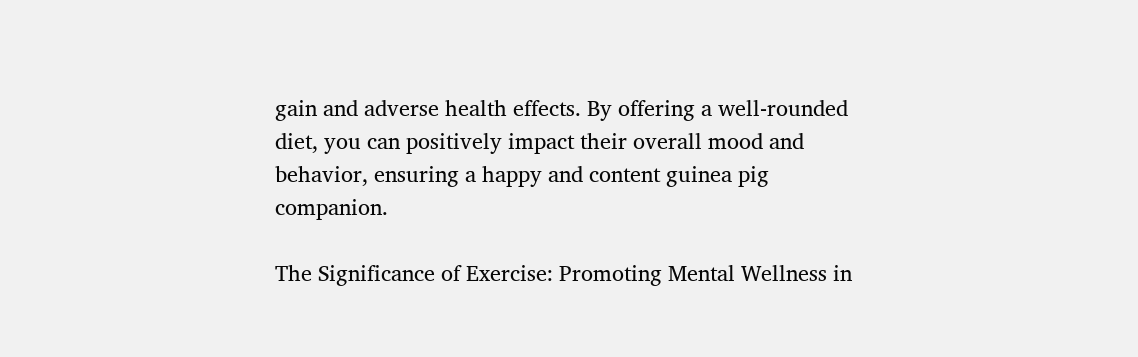gain and adverse health effects. By offering a well-rounded diet, you can positively impact their overall mood and behavior, ensuring a happy and content guinea pig companion.

The Significance of Exercise: Promoting Mental Wellness in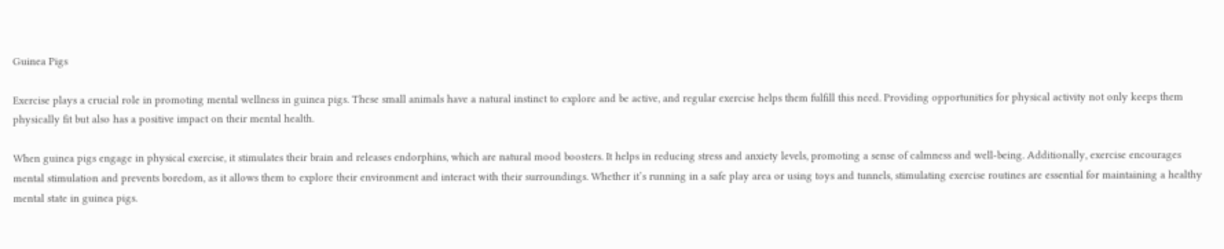Guinea Pigs

Exercise plays a crucial role in promoting mental wellness in guinea pigs. These small animals have a natural instinct to explore and be active, and regular exercise helps them fulfill this need. Providing opportunities for physical activity not only keeps them physically fit but also has a positive impact on their mental health.

When guinea pigs engage in physical exercise, it stimulates their brain and releases endorphins, which are natural mood boosters. It helps in reducing stress and anxiety levels, promoting a sense of calmness and well-being. Additionally, exercise encourages mental stimulation and prevents boredom, as it allows them to explore their environment and interact with their surroundings. Whether it’s running in a safe play area or using toys and tunnels, stimulating exercise routines are essential for maintaining a healthy mental state in guinea pigs.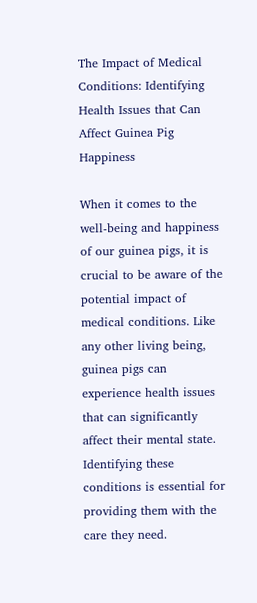The Impact of Medical Conditions: Identifying Health Issues that Can Affect Guinea Pig Happiness

When it comes to the well-being and happiness of our guinea pigs, it is crucial to be aware of the potential impact of medical conditions. Like any other living being, guinea pigs can experience health issues that can significantly affect their mental state. Identifying these conditions is essential for providing them with the care they need.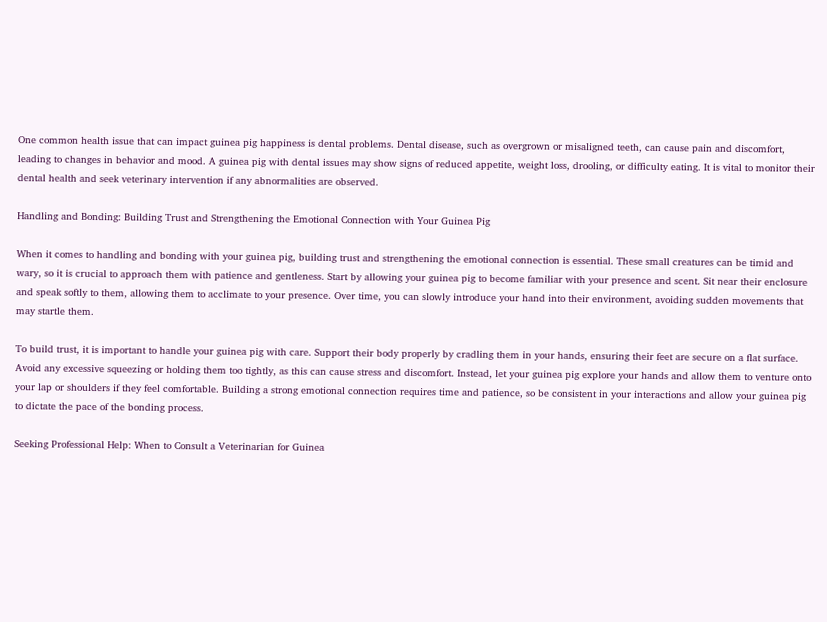One common health issue that can impact guinea pig happiness is dental problems. Dental disease, such as overgrown or misaligned teeth, can cause pain and discomfort, leading to changes in behavior and mood. A guinea pig with dental issues may show signs of reduced appetite, weight loss, drooling, or difficulty eating. It is vital to monitor their dental health and seek veterinary intervention if any abnormalities are observed.

Handling and Bonding: Building Trust and Strengthening the Emotional Connection with Your Guinea Pig

When it comes to handling and bonding with your guinea pig, building trust and strengthening the emotional connection is essential. These small creatures can be timid and wary, so it is crucial to approach them with patience and gentleness. Start by allowing your guinea pig to become familiar with your presence and scent. Sit near their enclosure and speak softly to them, allowing them to acclimate to your presence. Over time, you can slowly introduce your hand into their environment, avoiding sudden movements that may startle them.

To build trust, it is important to handle your guinea pig with care. Support their body properly by cradling them in your hands, ensuring their feet are secure on a flat surface. Avoid any excessive squeezing or holding them too tightly, as this can cause stress and discomfort. Instead, let your guinea pig explore your hands and allow them to venture onto your lap or shoulders if they feel comfortable. Building a strong emotional connection requires time and patience, so be consistent in your interactions and allow your guinea pig to dictate the pace of the bonding process.

Seeking Professional Help: When to Consult a Veterinarian for Guinea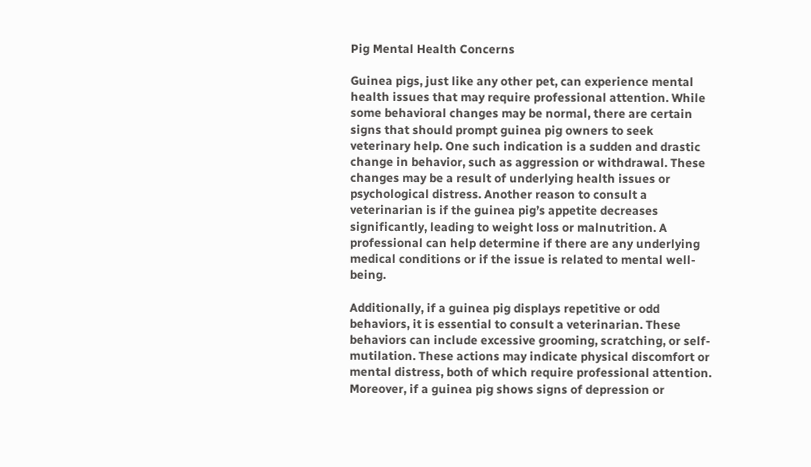Pig Mental Health Concerns

Guinea pigs, just like any other pet, can experience mental health issues that may require professional attention. While some behavioral changes may be normal, there are certain signs that should prompt guinea pig owners to seek veterinary help. One such indication is a sudden and drastic change in behavior, such as aggression or withdrawal. These changes may be a result of underlying health issues or psychological distress. Another reason to consult a veterinarian is if the guinea pig’s appetite decreases significantly, leading to weight loss or malnutrition. A professional can help determine if there are any underlying medical conditions or if the issue is related to mental well-being.

Additionally, if a guinea pig displays repetitive or odd behaviors, it is essential to consult a veterinarian. These behaviors can include excessive grooming, scratching, or self-mutilation. These actions may indicate physical discomfort or mental distress, both of which require professional attention. Moreover, if a guinea pig shows signs of depression or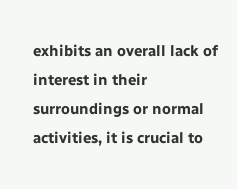exhibits an overall lack of interest in their surroundings or normal activities, it is crucial to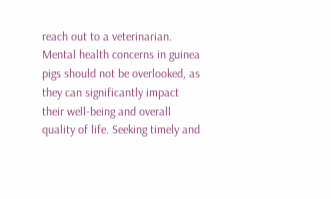reach out to a veterinarian. Mental health concerns in guinea pigs should not be overlooked, as they can significantly impact their well-being and overall quality of life. Seeking timely and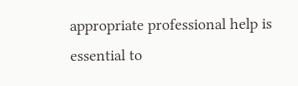appropriate professional help is essential to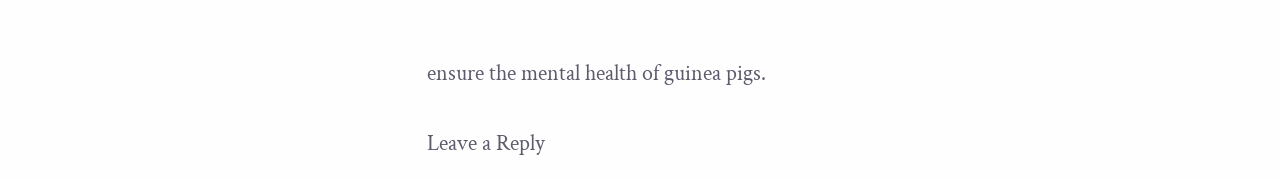ensure the mental health of guinea pigs.

Leave a Reply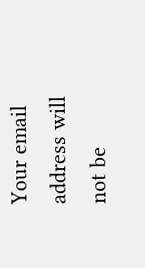Your email address will not be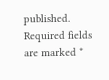published. Required fields are marked *